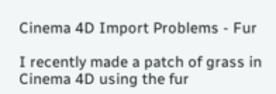Cinema 4D Import Problems - Fur

I recently made a patch of grass in Cinema 4D using the fur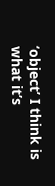‘object’ I think is what it’s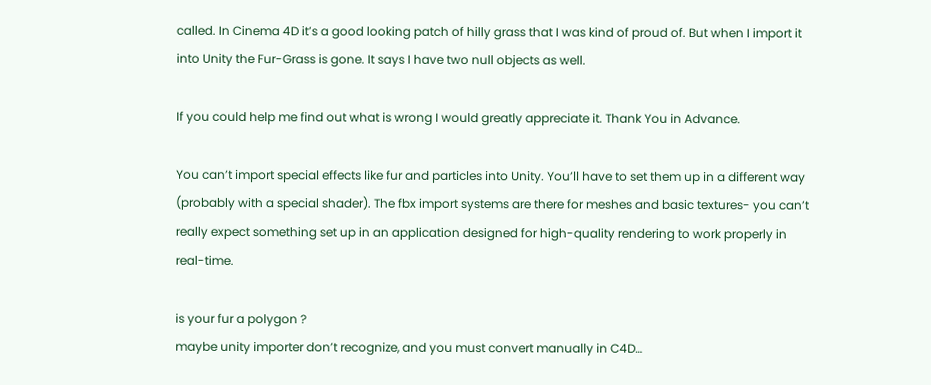called. In Cinema 4D it’s a good looking patch of hilly grass that I was kind of proud of. But when I import it into Unity the Fur-Grass is gone. It says I have two null objects as well.

If you could help me find out what is wrong I would greatly appreciate it. Thank You in Advance.

You can’t import special effects like fur and particles into Unity. You’ll have to set them up in a different way (probably with a special shader). The fbx import systems are there for meshes and basic textures- you can’t really expect something set up in an application designed for high-quality rendering to work properly in real-time.

is your fur a polygon ?
maybe unity importer don’t recognize, and you must convert manually in C4D…